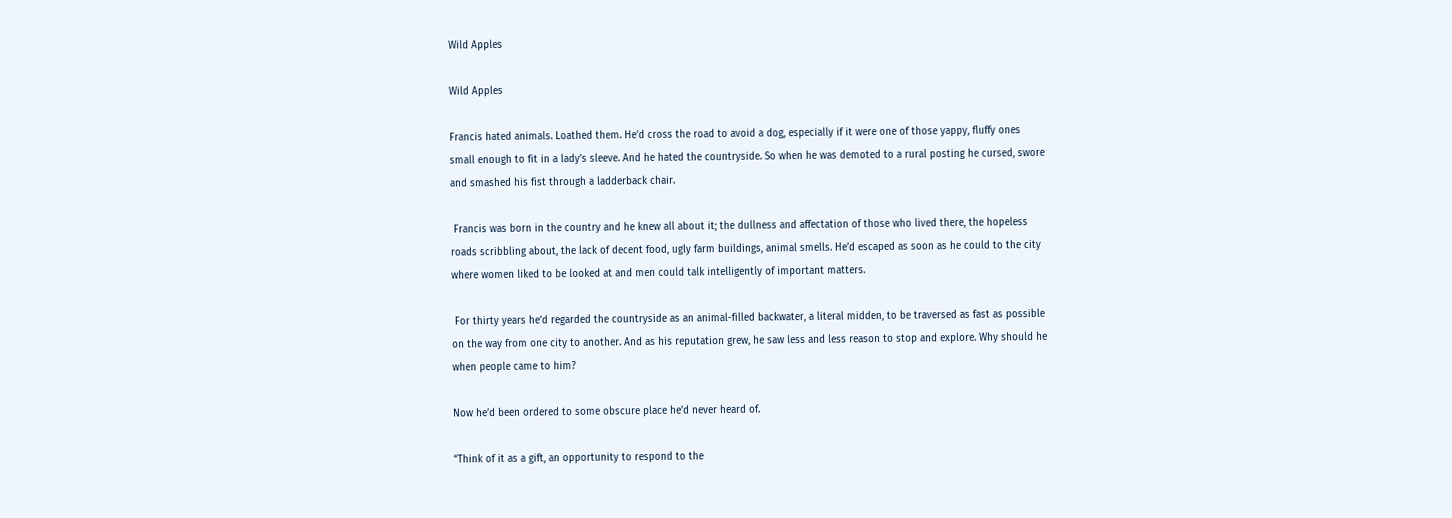Wild Apples

Wild Apples

Francis hated animals. Loathed them. He’d cross the road to avoid a dog, especially if it were one of those yappy, fluffy ones small enough to fit in a lady’s sleeve. And he hated the countryside. So when he was demoted to a rural posting he cursed, swore and smashed his fist through a ladderback chair.

 Francis was born in the country and he knew all about it; the dullness and affectation of those who lived there, the hopeless roads scribbling about, the lack of decent food, ugly farm buildings, animal smells. He’d escaped as soon as he could to the city where women liked to be looked at and men could talk intelligently of important matters.

 For thirty years he’d regarded the countryside as an animal-filled backwater, a literal midden, to be traversed as fast as possible on the way from one city to another. And as his reputation grew, he saw less and less reason to stop and explore. Why should he when people came to him?

Now he’d been ordered to some obscure place he’d never heard of.

“Think of it as a gift, an opportunity to respond to the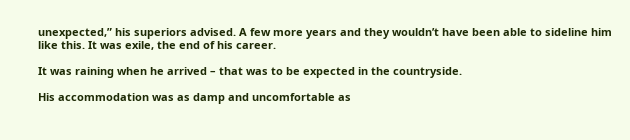unexpected,” his superiors advised. A few more years and they wouldn’t have been able to sideline him like this. It was exile, the end of his career.

It was raining when he arrived – that was to be expected in the countryside.

His accommodation was as damp and uncomfortable as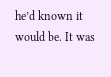he’d known it would be. It was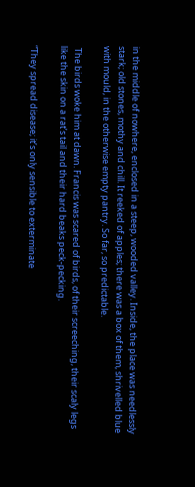in the middle of nowhere, enclosed in a steep, wooded valley. Inside, the place was needlessly stark; old stones, mothy and chill. It reeked of apples; there was a box of them, shrivelled blue with mould, in the otherwise empty pantry. So far, so predictable.

 The birds woke him at dawn. Francis was scared of birds, of their screeching, their scaly legs like the skin on a rat’s tail and their hard beaks peck-pecking.

“They spread disease; it’s only sensible to exterminate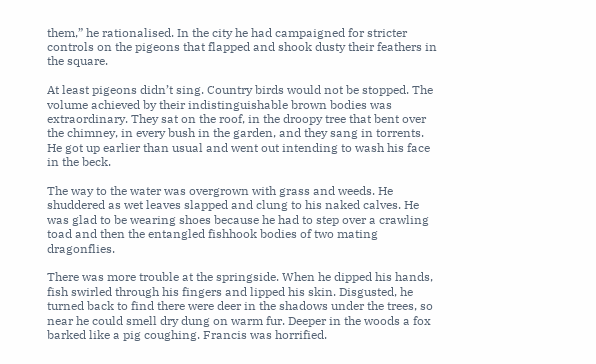them,” he rationalised. In the city he had campaigned for stricter controls on the pigeons that flapped and shook dusty their feathers in the square.

At least pigeons didn’t sing. Country birds would not be stopped. The volume achieved by their indistinguishable brown bodies was extraordinary. They sat on the roof, in the droopy tree that bent over the chimney, in every bush in the garden, and they sang in torrents. He got up earlier than usual and went out intending to wash his face in the beck.

The way to the water was overgrown with grass and weeds. He shuddered as wet leaves slapped and clung to his naked calves. He was glad to be wearing shoes because he had to step over a crawling toad and then the entangled fishhook bodies of two mating dragonflies.

There was more trouble at the springside. When he dipped his hands, fish swirled through his fingers and lipped his skin. Disgusted, he turned back to find there were deer in the shadows under the trees, so near he could smell dry dung on warm fur. Deeper in the woods a fox barked like a pig coughing. Francis was horrified.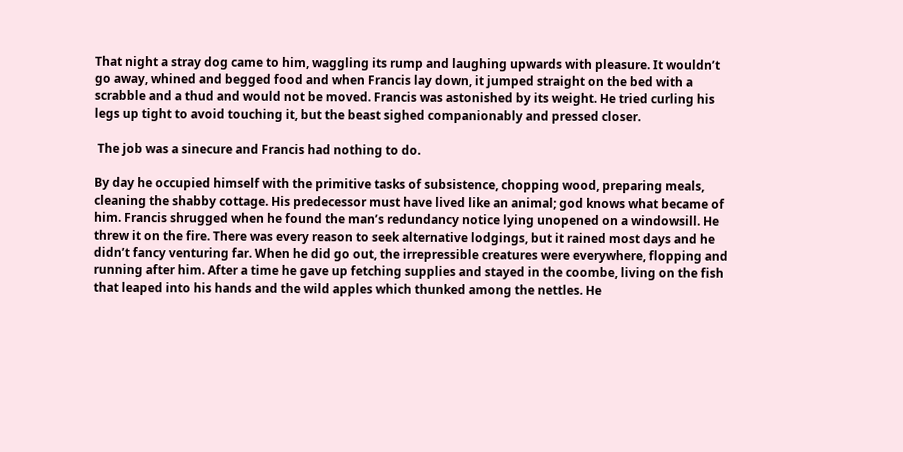That night a stray dog came to him, waggling its rump and laughing upwards with pleasure. It wouldn’t go away, whined and begged food and when Francis lay down, it jumped straight on the bed with a scrabble and a thud and would not be moved. Francis was astonished by its weight. He tried curling his legs up tight to avoid touching it, but the beast sighed companionably and pressed closer.

 The job was a sinecure and Francis had nothing to do.

By day he occupied himself with the primitive tasks of subsistence, chopping wood, preparing meals, cleaning the shabby cottage. His predecessor must have lived like an animal; god knows what became of him. Francis shrugged when he found the man’s redundancy notice lying unopened on a windowsill. He threw it on the fire. There was every reason to seek alternative lodgings, but it rained most days and he didn’t fancy venturing far. When he did go out, the irrepressible creatures were everywhere, flopping and running after him. After a time he gave up fetching supplies and stayed in the coombe, living on the fish that leaped into his hands and the wild apples which thunked among the nettles. He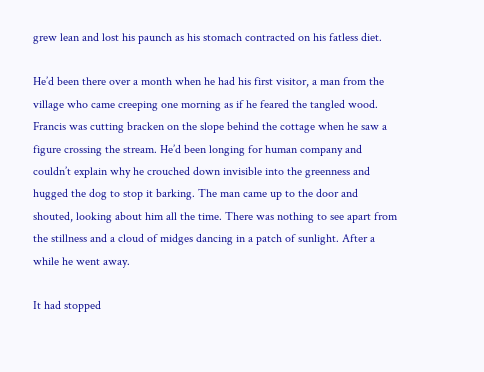grew lean and lost his paunch as his stomach contracted on his fatless diet.

He’d been there over a month when he had his first visitor, a man from the village who came creeping one morning as if he feared the tangled wood. Francis was cutting bracken on the slope behind the cottage when he saw a figure crossing the stream. He’d been longing for human company and couldn’t explain why he crouched down invisible into the greenness and hugged the dog to stop it barking. The man came up to the door and shouted, looking about him all the time. There was nothing to see apart from the stillness and a cloud of midges dancing in a patch of sunlight. After a while he went away.

It had stopped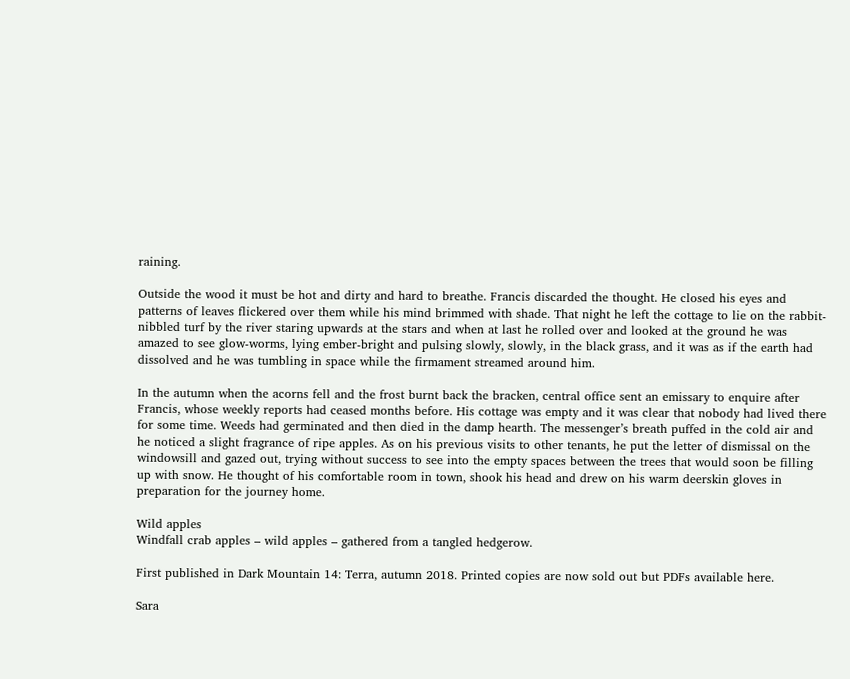raining.

Outside the wood it must be hot and dirty and hard to breathe. Francis discarded the thought. He closed his eyes and patterns of leaves flickered over them while his mind brimmed with shade. That night he left the cottage to lie on the rabbit-nibbled turf by the river staring upwards at the stars and when at last he rolled over and looked at the ground he was amazed to see glow-worms, lying ember-bright and pulsing slowly, slowly, in the black grass, and it was as if the earth had dissolved and he was tumbling in space while the firmament streamed around him.

In the autumn when the acorns fell and the frost burnt back the bracken, central office sent an emissary to enquire after Francis, whose weekly reports had ceased months before. His cottage was empty and it was clear that nobody had lived there for some time. Weeds had germinated and then died in the damp hearth. The messenger’s breath puffed in the cold air and he noticed a slight fragrance of ripe apples. As on his previous visits to other tenants, he put the letter of dismissal on the windowsill and gazed out, trying without success to see into the empty spaces between the trees that would soon be filling up with snow. He thought of his comfortable room in town, shook his head and drew on his warm deerskin gloves in preparation for the journey home.

Wild apples
Windfall crab apples – wild apples – gathered from a tangled hedgerow.

First published in Dark Mountain 14: Terra, autumn 2018. Printed copies are now sold out but PDFs available here.

Sara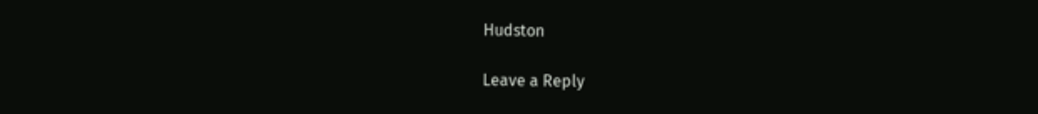Hudston

Leave a Reply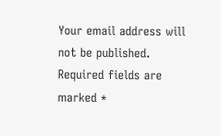Your email address will not be published. Required fields are marked *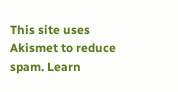This site uses Akismet to reduce spam. Learn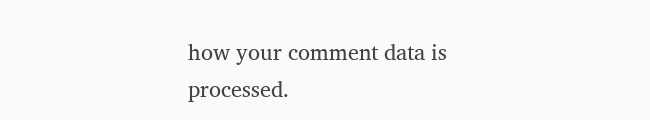how your comment data is processed.